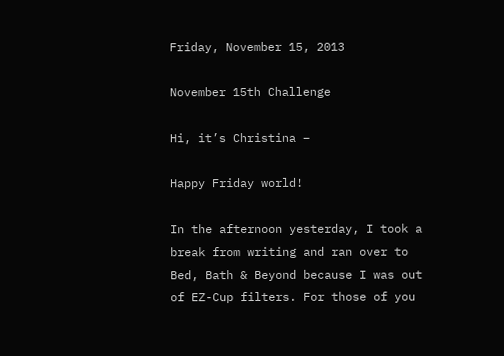Friday, November 15, 2013

November 15th Challenge

Hi, it’s Christina –

Happy Friday world!

In the afternoon yesterday, I took a break from writing and ran over to Bed, Bath & Beyond because I was out of EZ-Cup filters. For those of you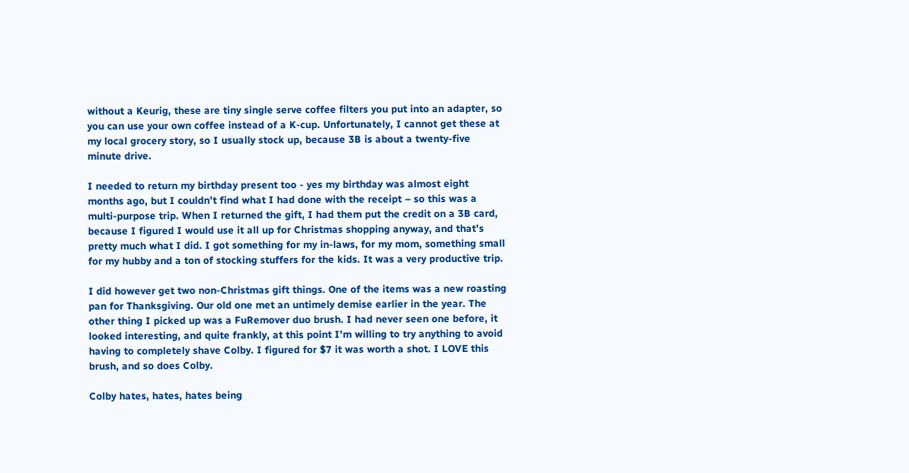without a Keurig, these are tiny single serve coffee filters you put into an adapter, so you can use your own coffee instead of a K-cup. Unfortunately, I cannot get these at my local grocery story, so I usually stock up, because 3B is about a twenty-five minute drive.

I needed to return my birthday present too - yes my birthday was almost eight months ago, but I couldn’t find what I had done with the receipt – so this was a multi-purpose trip. When I returned the gift, I had them put the credit on a 3B card, because I figured I would use it all up for Christmas shopping anyway, and that’s pretty much what I did. I got something for my in-laws, for my mom, something small for my hubby and a ton of stocking stuffers for the kids. It was a very productive trip.

I did however get two non-Christmas gift things. One of the items was a new roasting pan for Thanksgiving. Our old one met an untimely demise earlier in the year. The other thing I picked up was a FuRemover duo brush. I had never seen one before, it looked interesting, and quite frankly, at this point I’m willing to try anything to avoid having to completely shave Colby. I figured for $7 it was worth a shot. I LOVE this brush, and so does Colby.

Colby hates, hates, hates being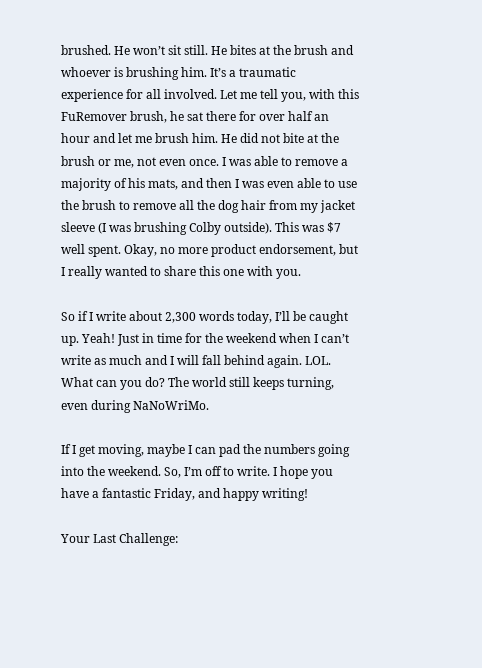brushed. He won’t sit still. He bites at the brush and whoever is brushing him. It’s a traumatic experience for all involved. Let me tell you, with this FuRemover brush, he sat there for over half an hour and let me brush him. He did not bite at the brush or me, not even once. I was able to remove a majority of his mats, and then I was even able to use the brush to remove all the dog hair from my jacket sleeve (I was brushing Colby outside). This was $7 well spent. Okay, no more product endorsement, but I really wanted to share this one with you.

So if I write about 2,300 words today, I’ll be caught up. Yeah! Just in time for the weekend when I can’t write as much and I will fall behind again. LOL. What can you do? The world still keeps turning, even during NaNoWriMo.

If I get moving, maybe I can pad the numbers going into the weekend. So, I’m off to write. I hope you have a fantastic Friday, and happy writing!

Your Last Challenge: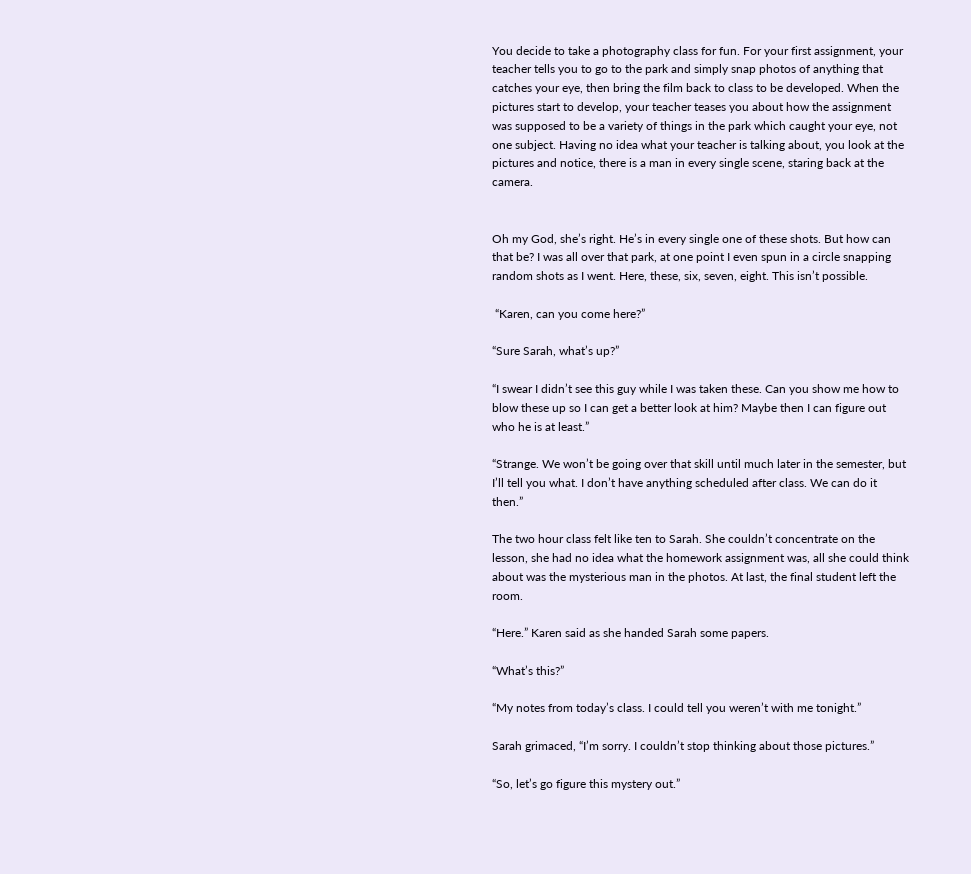You decide to take a photography class for fun. For your first assignment, your teacher tells you to go to the park and simply snap photos of anything that catches your eye, then bring the film back to class to be developed. When the pictures start to develop, your teacher teases you about how the assignment was supposed to be a variety of things in the park which caught your eye, not one subject. Having no idea what your teacher is talking about, you look at the pictures and notice, there is a man in every single scene, staring back at the camera.


Oh my God, she’s right. He’s in every single one of these shots. But how can that be? I was all over that park, at one point I even spun in a circle snapping random shots as I went. Here, these, six, seven, eight. This isn’t possible.

 “Karen, can you come here?”

“Sure Sarah, what’s up?”

“I swear I didn’t see this guy while I was taken these. Can you show me how to blow these up so I can get a better look at him? Maybe then I can figure out who he is at least.”

“Strange. We won’t be going over that skill until much later in the semester, but I’ll tell you what. I don’t have anything scheduled after class. We can do it then.”

The two hour class felt like ten to Sarah. She couldn’t concentrate on the lesson, she had no idea what the homework assignment was, all she could think about was the mysterious man in the photos. At last, the final student left the room.

“Here.” Karen said as she handed Sarah some papers.

“What’s this?”

“My notes from today’s class. I could tell you weren’t with me tonight.”

Sarah grimaced, “I’m sorry. I couldn’t stop thinking about those pictures.”

“So, let’s go figure this mystery out.”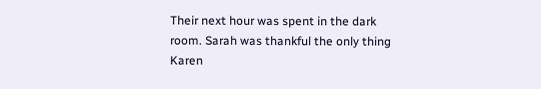Their next hour was spent in the dark room. Sarah was thankful the only thing Karen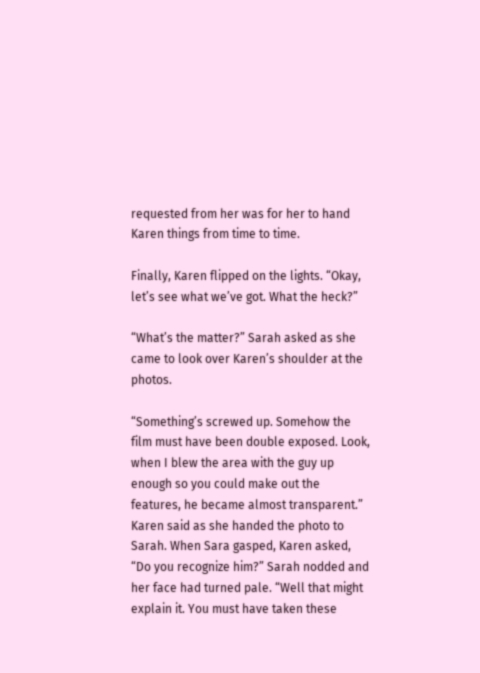requested from her was for her to hand Karen things from time to time.

Finally, Karen flipped on the lights. “Okay, let’s see what we’ve got. What the heck?”

“What’s the matter?” Sarah asked as she came to look over Karen’s shoulder at the photos.

“Something’s screwed up. Somehow the film must have been double exposed. Look, when I blew the area with the guy up enough so you could make out the features, he became almost transparent.” Karen said as she handed the photo to Sarah. When Sara gasped, Karen asked, “Do you recognize him?” Sarah nodded and her face had turned pale. “Well that might explain it. You must have taken these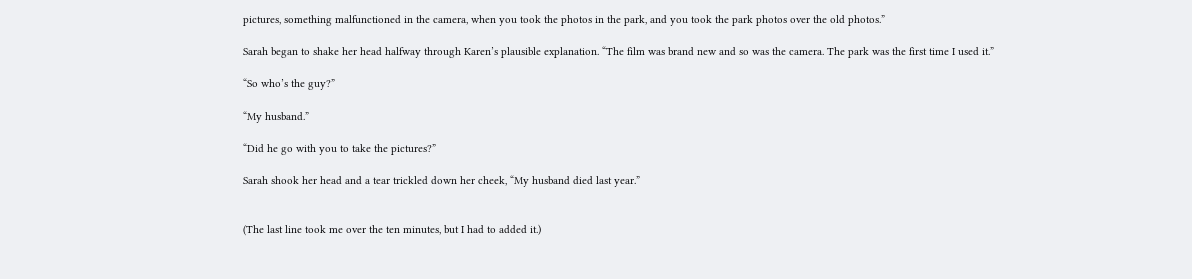pictures, something malfunctioned in the camera, when you took the photos in the park, and you took the park photos over the old photos.”

Sarah began to shake her head halfway through Karen’s plausible explanation. “The film was brand new and so was the camera. The park was the first time I used it.”

“So who’s the guy?”

“My husband.”

“Did he go with you to take the pictures?”

Sarah shook her head and a tear trickled down her cheek, “My husband died last year.”


(The last line took me over the ten minutes, but I had to added it.)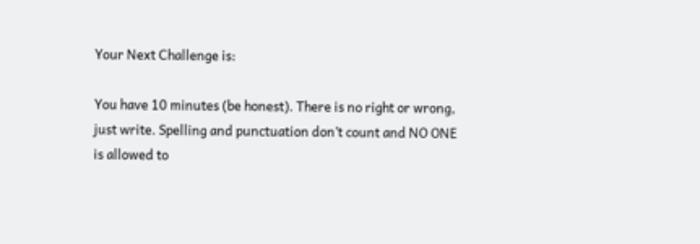Your Next Challenge is:

You have 10 minutes (be honest). There is no right or wrong, just write. Spelling and punctuation don’t count and NO ONE is allowed to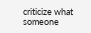criticize what someone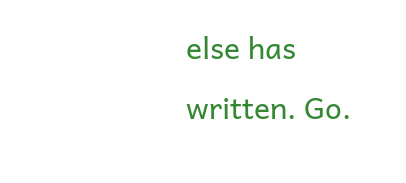else has written. Go.